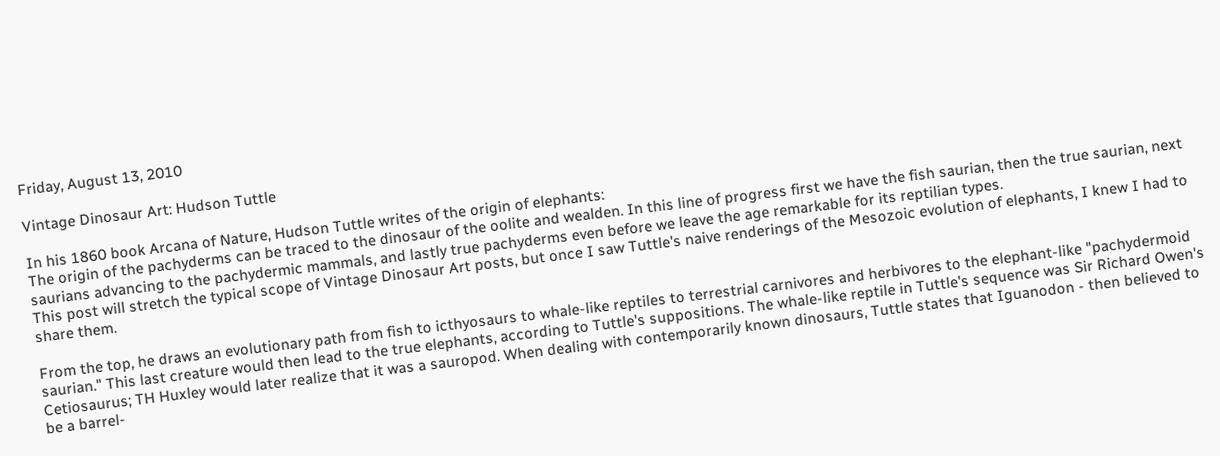Friday, August 13, 2010

Vintage Dinosaur Art: Hudson Tuttle

In his 1860 book Arcana of Nature, Hudson Tuttle writes of the origin of elephants:
The origin of the pachyderms can be traced to the dinosaur of the oolite and wealden. In this line of progress first we have the fish saurian, then the true saurian, next saurians advancing to the pachydermic mammals, and lastly true pachyderms even before we leave the age remarkable for its reptilian types.
This post will stretch the typical scope of Vintage Dinosaur Art posts, but once I saw Tuttle's naive renderings of the Mesozoic evolution of elephants, I knew I had to share them.

From the top, he draws an evolutionary path from fish to icthyosaurs to whale-like reptiles to terrestrial carnivores and herbivores to the elephant-like "pachydermoid saurian." This last creature would then lead to the true elephants, according to Tuttle's suppositions. The whale-like reptile in Tuttle's sequence was Sir Richard Owen's Cetiosaurus; TH Huxley would later realize that it was a sauropod. When dealing with contemporarily known dinosaurs, Tuttle states that Iguanodon - then believed to be a barrel-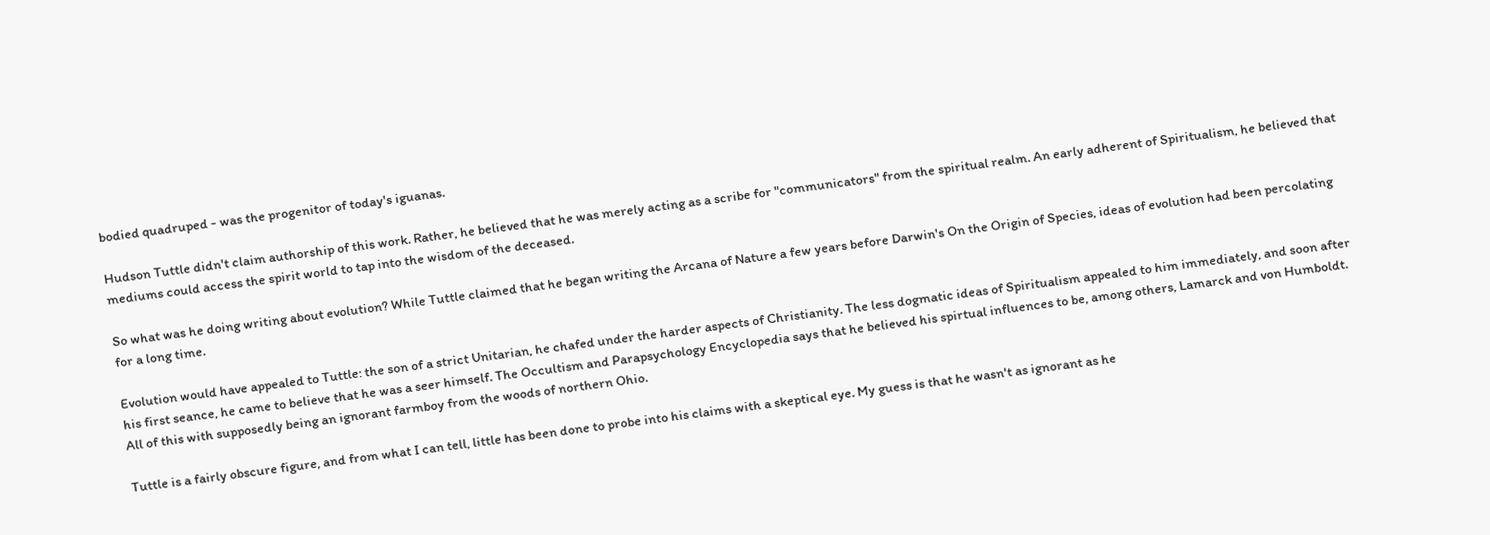bodied quadruped - was the progenitor of today's iguanas.

Hudson Tuttle didn't claim authorship of this work. Rather, he believed that he was merely acting as a scribe for "communicators" from the spiritual realm. An early adherent of Spiritualism, he believed that mediums could access the spirit world to tap into the wisdom of the deceased.

So what was he doing writing about evolution? While Tuttle claimed that he began writing the Arcana of Nature a few years before Darwin's On the Origin of Species, ideas of evolution had been percolating for a long time.

Evolution would have appealed to Tuttle: the son of a strict Unitarian, he chafed under the harder aspects of Christianity. The less dogmatic ideas of Spiritualism appealed to him immediately, and soon after his first seance, he came to believe that he was a seer himself. The Occultism and Parapsychology Encyclopedia says that he believed his spirtual influences to be, among others, Lamarck and von Humboldt. All of this with supposedly being an ignorant farmboy from the woods of northern Ohio.

Tuttle is a fairly obscure figure, and from what I can tell, little has been done to probe into his claims with a skeptical eye. My guess is that he wasn't as ignorant as he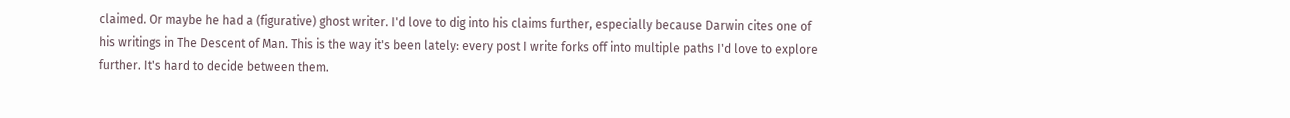claimed. Or maybe he had a (figurative) ghost writer. I'd love to dig into his claims further, especially because Darwin cites one of his writings in The Descent of Man. This is the way it's been lately: every post I write forks off into multiple paths I'd love to explore further. It's hard to decide between them.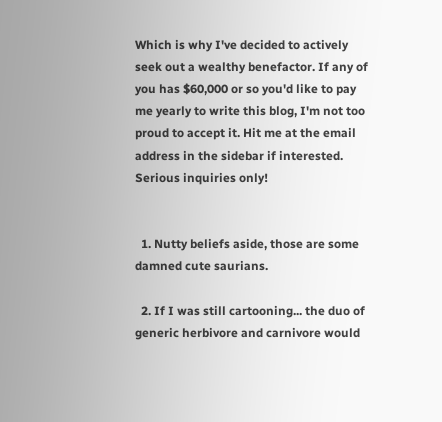Which is why I've decided to actively seek out a wealthy benefactor. If any of you has $60,000 or so you'd like to pay me yearly to write this blog, I'm not too proud to accept it. Hit me at the email address in the sidebar if interested. Serious inquiries only!


  1. Nutty beliefs aside, those are some damned cute saurians.

  2. If I was still cartooning... the duo of generic herbivore and carnivore would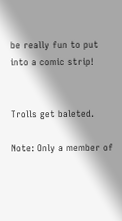be really fun to put into a comic strip!


Trolls get baleted.

Note: Only a member of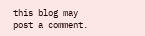this blog may post a comment.